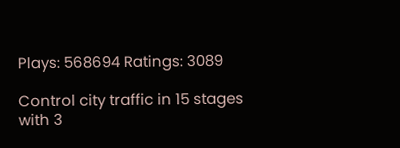Plays: 568694 Ratings: 3089

Control city traffic in 15 stages with 3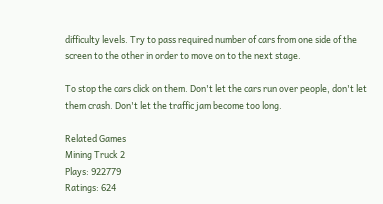difficulty levels. Try to pass required number of cars from one side of the screen to the other in order to move on to the next stage.

To stop the cars click on them. Don't let the cars run over people, don't let them crash. Don't let the traffic jam become too long.

Related Games
Mining Truck 2
Plays: 922779
Ratings: 624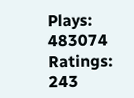Plays: 483074
Ratings: 243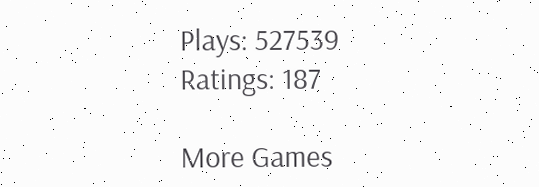Plays: 527539
Ratings: 187

More Games